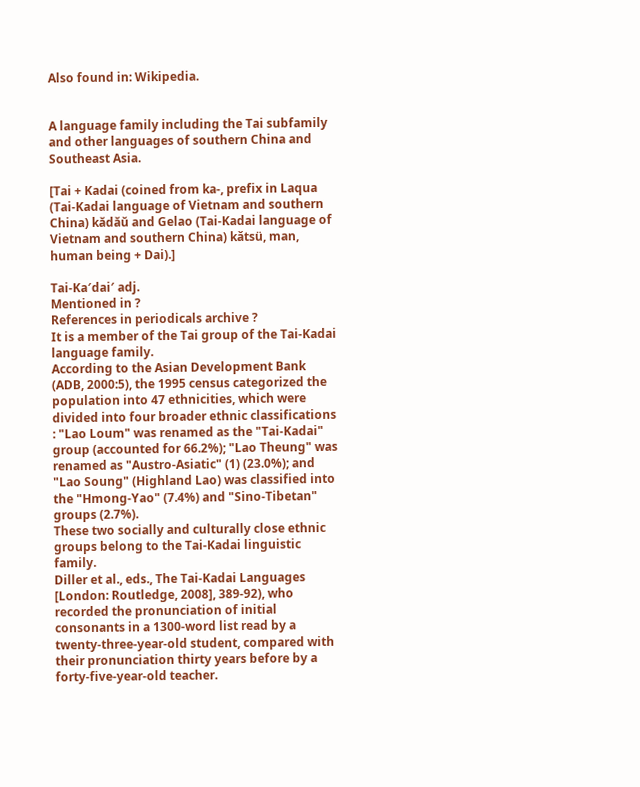Also found in: Wikipedia.


A language family including the Tai subfamily and other languages of southern China and Southeast Asia.

[Tai + Kadai (coined from ka-, prefix in Laqua (Tai-Kadai language of Vietnam and southern China) kădăŭ and Gelao (Tai-Kadai language of Vietnam and southern China) kǎtsü, man, human being + Dai).]

Tai-Ka′dai′ adj.
Mentioned in ?
References in periodicals archive ?
It is a member of the Tai group of the Tai-Kadai language family.
According to the Asian Development Bank (ADB, 2000:5), the 1995 census categorized the population into 47 ethnicities, which were divided into four broader ethnic classifications : "Lao Loum" was renamed as the "Tai-Kadai" group (accounted for 66.2%); "Lao Theung" was renamed as "Austro-Asiatic" (1) (23.0%); and "Lao Soung" (Highland Lao) was classified into the "Hmong-Yao" (7.4%) and "Sino-Tibetan" groups (2.7%).
These two socially and culturally close ethnic groups belong to the Tai-Kadai linguistic family.
Diller et al., eds., The Tai-Kadai Languages [London: Routledge, 2008], 389-92), who recorded the pronunciation of initial consonants in a 1300-word list read by a twenty-three-year-old student, compared with their pronunciation thirty years before by a forty-five-year-old teacher.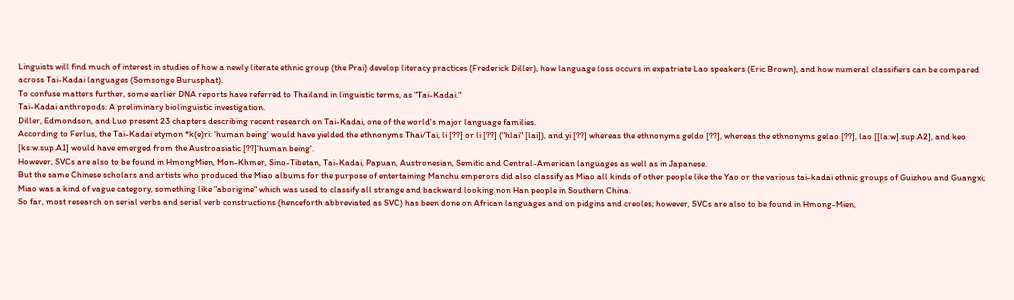Linguists will find much of interest in studies of how a newly literate ethnic group (the Prai) develop literacy practices (Frederick Diller), how language loss occurs in expatriate Lao speakers (Eric Brown), and how numeral classifiers can be compared across Tai-Kadai languages (Somsonge Burusphat).
To confuse matters further, some earlier DNA reports have referred to Thailand in linguistic terms, as "Tai-Kadai."
Tai-Kadai anthropods: A preliminary biolinguistic investigation.
Diller, Edmondson, and Luo present 23 chapters describing recent research on Tai-Kadai, one of the world's major language families.
According to Ferlus, the Tai-Kadai etymon *k(e)ri: 'human being' would have yielded the ethnonyms Thai/Tai, li [??] or li [??] ("hlai" [lai]), and yi [??] whereas the ethnonyms geldo [??], whereas the ethnonyms gelao [??], lao [[la:w].sup.A2], and keo [ks:w.sup.A1] would have emerged from the Austroasiatic [??]'human being'.
However, SVCs are also to be found in HmongMien, Mon-Khmer, Sino-Tibetan, Tai-Kadai, Papuan, Austronesian, Semitic and Central-American languages as well as in Japanese.
But the same Chinese scholars and artists who produced the Miao albums for the purpose of entertaining Manchu emperors did also classify as Miao all kinds of other people like the Yao or the various tai-kadai ethnic groups of Guizhou and Guangxi; Miao was a kind of vague category, something like "aborigine" which was used to classify all strange and backward looking non Han people in Southern China.
So far, most research on serial verbs and serial verb constructions (henceforth abbreviated as SVC) has been done on African languages and on pidgins and creoles; however, SVCs are also to be found in Hmong-Mien,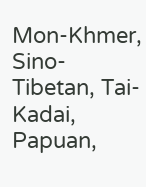Mon-Khmer, Sino-Tibetan, Tai-Kadai, Papuan,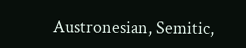Austronesian, Semitic,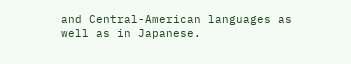and Central-American languages as well as in Japanese.